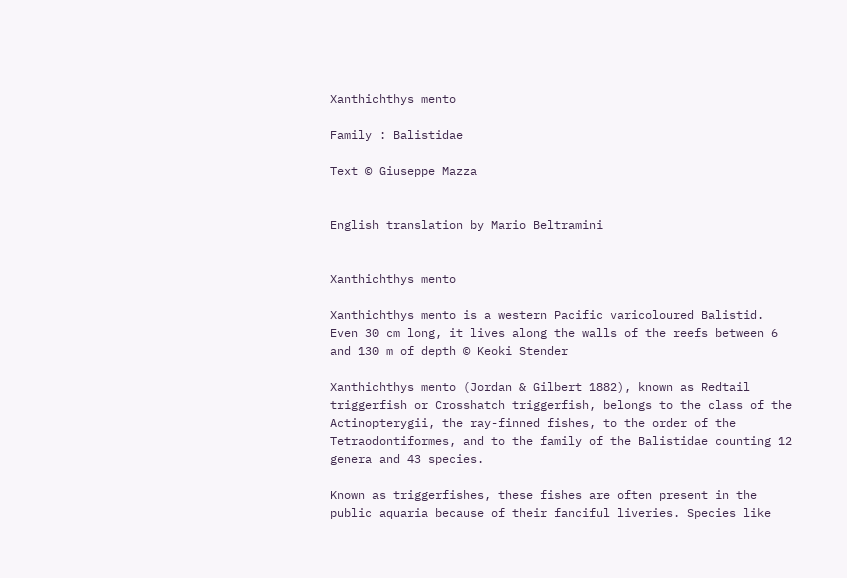Xanthichthys mento

Family : Balistidae

Text © Giuseppe Mazza


English translation by Mario Beltramini


Xanthichthys mento

Xanthichthys mento is a western Pacific varicoloured Balistid. Even 30 cm long, it lives along the walls of the reefs between 6 and 130 m of depth © Keoki Stender

Xanthichthys mento (Jordan & Gilbert 1882), known as Redtail triggerfish or Crosshatch triggerfish, belongs to the class of the Actinopterygii, the ray-finned fishes, to the order of the Tetraodontiformes, and to the family of the Balistidae counting 12 genera and 43 species.

Known as triggerfishes, these fishes are often present in the public aquaria because of their fanciful liveries. Species like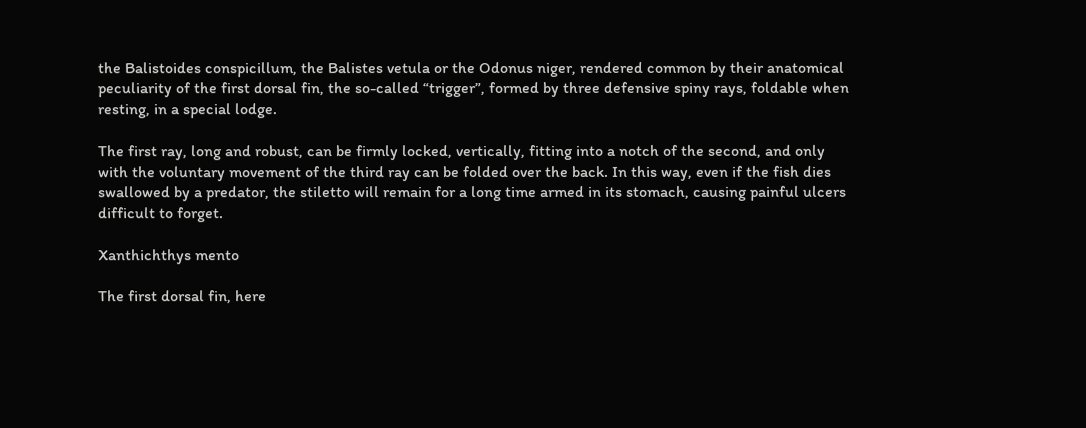the Balistoides conspicillum, the Balistes vetula or the Odonus niger, rendered common by their anatomical peculiarity of the first dorsal fin, the so-called “trigger”, formed by three defensive spiny rays, foldable when resting, in a special lodge.

The first ray, long and robust, can be firmly locked, vertically, fitting into a notch of the second, and only with the voluntary movement of the third ray can be folded over the back. In this way, even if the fish dies swallowed by a predator, the stiletto will remain for a long time armed in its stomach, causing painful ulcers difficult to forget.

Xanthichthys mento

The first dorsal fin, here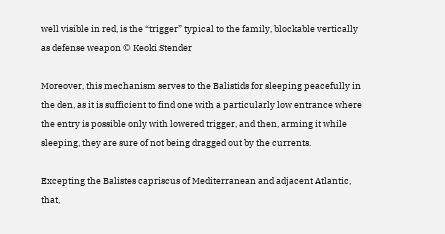well visible in red, is the “trigger” typical to the family, blockable vertically as defense weapon © Keoki Stender

Moreover, this mechanism serves to the Balistids for sleeping peacefully in the den, as it is sufficient to find one with a particularly low entrance where the entry is possible only with lowered trigger, and then, arming it while sleeping, they are sure of not being dragged out by the currents.

Excepting the Balistes capriscus of Mediterranean and adjacent Atlantic, that,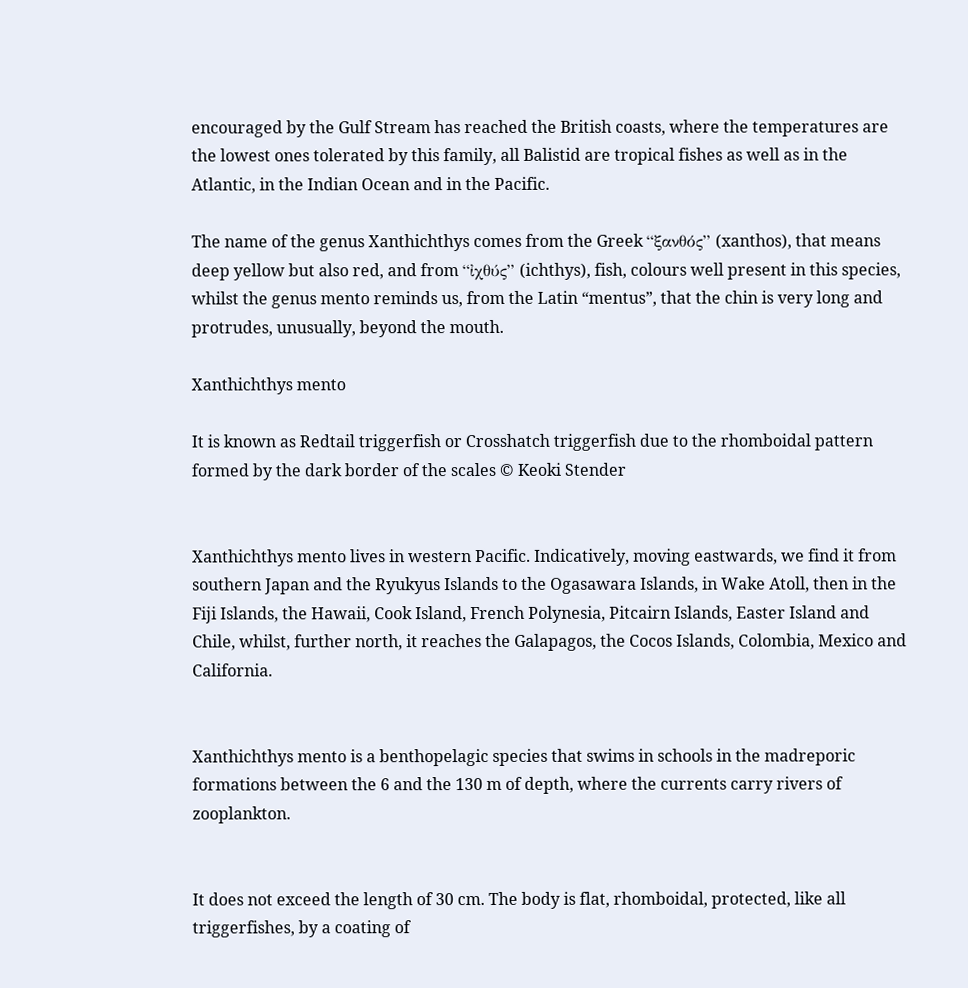encouraged by the Gulf Stream has reached the British coasts, where the temperatures are the lowest ones tolerated by this family, all Balistid are tropical fishes as well as in the Atlantic, in the Indian Ocean and in the Pacific.

The name of the genus Xanthichthys comes from the Greek “ξανθός” (xanthos), that means deep yellow but also red, and from “ἰχθύς” (ichthys), fish, colours well present in this species, whilst the genus mento reminds us, from the Latin “mentus”, that the chin is very long and protrudes, unusually, beyond the mouth.

Xanthichthys mento

It is known as Redtail triggerfish or Crosshatch triggerfish due to the rhomboidal pattern formed by the dark border of the scales © Keoki Stender


Xanthichthys mento lives in western Pacific. Indicatively, moving eastwards, we find it from southern Japan and the Ryukyus Islands to the Ogasawara Islands, in Wake Atoll, then in the Fiji Islands, the Hawaii, Cook Island, French Polynesia, Pitcairn Islands, Easter Island and Chile, whilst, further north, it reaches the Galapagos, the Cocos Islands, Colombia, Mexico and California.


Xanthichthys mento is a benthopelagic species that swims in schools in the madreporic formations between the 6 and the 130 m of depth, where the currents carry rivers of zooplankton.


It does not exceed the length of 30 cm. The body is flat, rhomboidal, protected, like all triggerfishes, by a coating of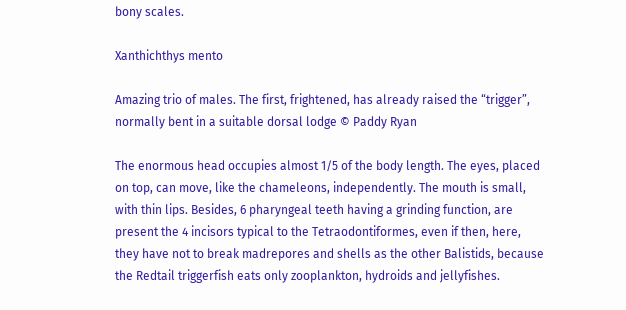bony scales.

Xanthichthys mento

Amazing trio of males. The first, frightened, has already raised the “trigger”, normally bent in a suitable dorsal lodge © Paddy Ryan

The enormous head occupies almost 1/5 of the body length. The eyes, placed on top, can move, like the chameleons, independently. The mouth is small, with thin lips. Besides, 6 pharyngeal teeth having a grinding function, are present the 4 incisors typical to the Tetraodontiformes, even if then, here, they have not to break madrepores and shells as the other Balistids, because the Redtail triggerfish eats only zooplankton, hydroids and jellyfishes.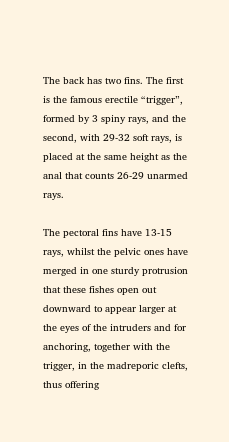The back has two fins. The first is the famous erectile “trigger”, formed by 3 spiny rays, and the second, with 29-32 soft rays, is placed at the same height as the anal that counts 26-29 unarmed rays.

The pectoral fins have 13-15 rays, whilst the pelvic ones have merged in one sturdy protrusion that these fishes open out downward to appear larger at the eyes of the intruders and for anchoring, together with the trigger, in the madreporic clefts, thus offering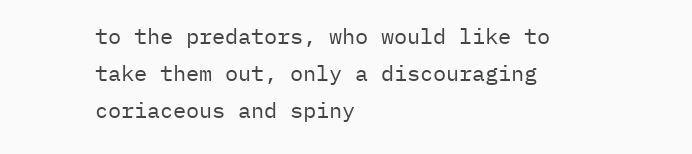to the predators, who would like to take them out, only a discouraging coriaceous and spiny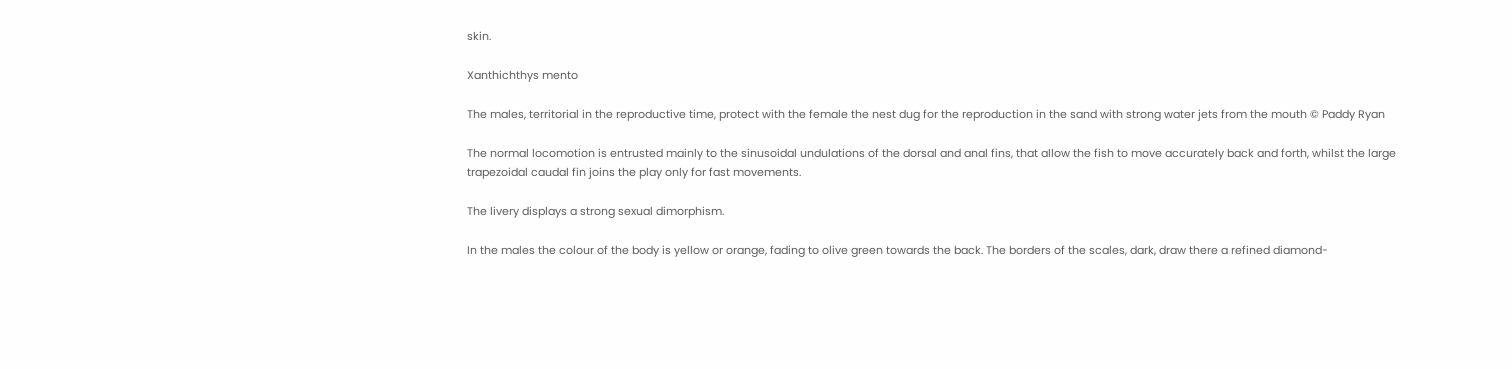skin.

Xanthichthys mento

The males, territorial in the reproductive time, protect with the female the nest dug for the reproduction in the sand with strong water jets from the mouth © Paddy Ryan

The normal locomotion is entrusted mainly to the sinusoidal undulations of the dorsal and anal fins, that allow the fish to move accurately back and forth, whilst the large trapezoidal caudal fin joins the play only for fast movements.

The livery displays a strong sexual dimorphism.

In the males the colour of the body is yellow or orange, fading to olive green towards the back. The borders of the scales, dark, draw there a refined diamond-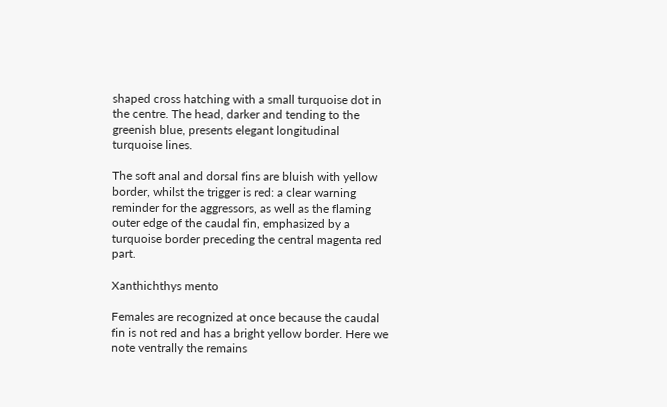shaped cross hatching with a small turquoise dot in the centre. The head, darker and tending to the greenish blue, presents elegant longitudinal turquoise lines.

The soft anal and dorsal fins are bluish with yellow border, whilst the trigger is red: a clear warning reminder for the aggressors, as well as the flaming outer edge of the caudal fin, emphasized by a turquoise border preceding the central magenta red part.

Xanthichthys mento

Females are recognized at once because the caudal fin is not red and has a bright yellow border. Here we note ventrally the remains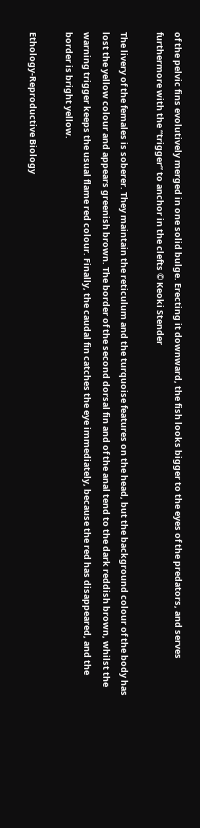of the pelvic fins evolutively merged in one solid bulge. Erecting it downward, the fish looks bigger to the eyes of the predators, and serves furthermore with the “trigger” to anchor in the clefts © Keoki Stender

The livery of the females is soberer. They maintain the reticulum and the turquoise features on the head, but the background colour of the body has lost the yellow colour and appears greenish brown. The border of the second dorsal fin and of the anal tend to the dark reddish brown, whilst the warning trigger keeps the usual flame red colour. Finally, the caudal fin catches the eye immediately, because the red has disappeared, and the border is bright yellow.

Ethology-Reproductive Biology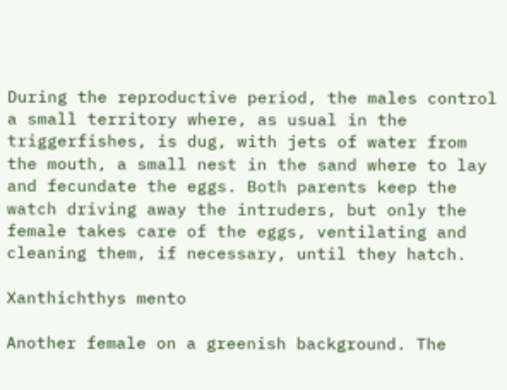During the reproductive period, the males control a small territory where, as usual in the triggerfishes, is dug, with jets of water from the mouth, a small nest in the sand where to lay and fecundate the eggs. Both parents keep the watch driving away the intruders, but only the female takes care of the eggs, ventilating and cleaning them, if necessary, until they hatch.

Xanthichthys mento

Another female on a greenish background. The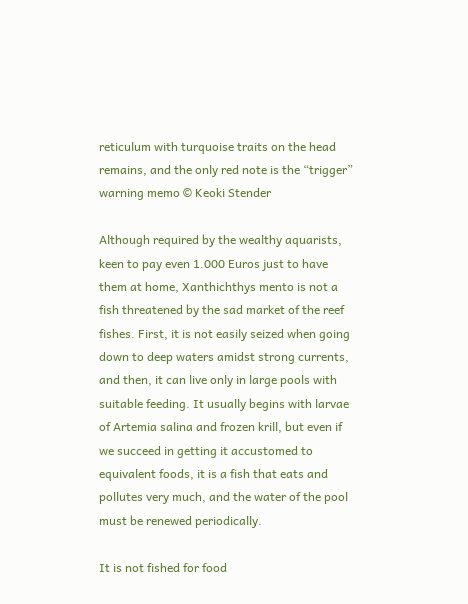reticulum with turquoise traits on the head remains, and the only red note is the “trigger” warning memo © Keoki Stender

Although required by the wealthy aquarists, keen to pay even 1.000 Euros just to have them at home, Xanthichthys mento is not a fish threatened by the sad market of the reef fishes. First, it is not easily seized when going down to deep waters amidst strong currents, and then, it can live only in large pools with suitable feeding. It usually begins with larvae of Artemia salina and frozen krill, but even if we succeed in getting it accustomed to equivalent foods, it is a fish that eats and pollutes very much, and the water of the pool must be renewed periodically.

It is not fished for food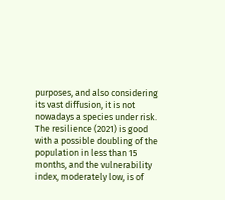purposes, and also considering its vast diffusion, it is not nowadays a species under risk. The resilience (2021) is good with a possible doubling of the population in less than 15 months, and the vulnerability index, moderately low, is of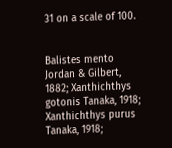31 on a scale of 100.


Balistes mento Jordan & Gilbert, 1882; Xanthichthys gotonis Tanaka, 1918; Xanthichthys purus Tanaka, 1918;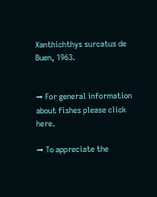Xanthichthys surcatus de Buen, 1963.


→ For general information about fishes please click here.

→ To appreciate the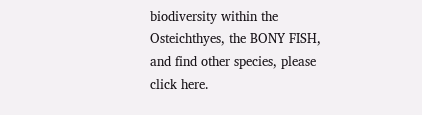biodiversity within the Osteichthyes, the BONY FISH, and find other species, please click here.